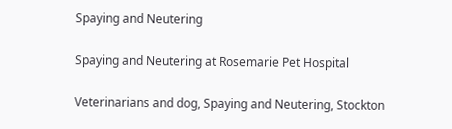Spaying and Neutering

Spaying and Neutering at Rosemarie Pet Hospital

Veterinarians and dog, Spaying and Neutering, Stockton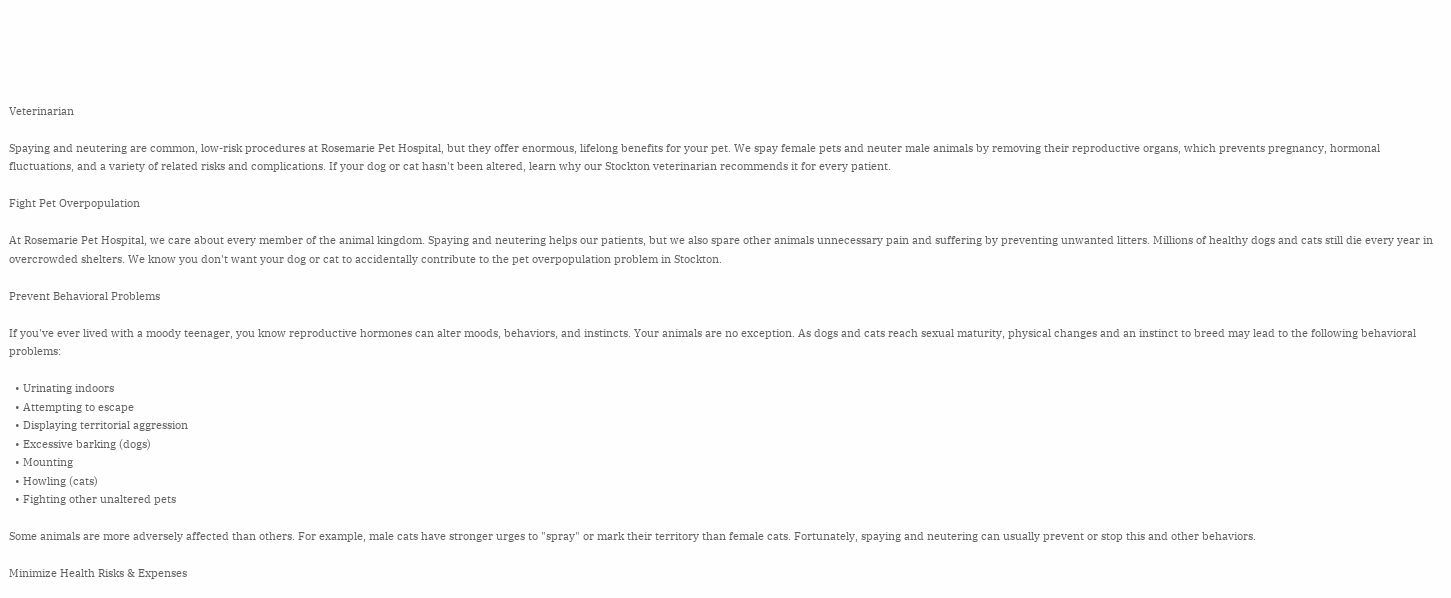Veterinarian

Spaying and neutering are common, low-risk procedures at Rosemarie Pet Hospital, but they offer enormous, lifelong benefits for your pet. We spay female pets and neuter male animals by removing their reproductive organs, which prevents pregnancy, hormonal fluctuations, and a variety of related risks and complications. If your dog or cat hasn't been altered, learn why our Stockton veterinarian recommends it for every patient.

Fight Pet Overpopulation

At Rosemarie Pet Hospital, we care about every member of the animal kingdom. Spaying and neutering helps our patients, but we also spare other animals unnecessary pain and suffering by preventing unwanted litters. Millions of healthy dogs and cats still die every year in overcrowded shelters. We know you don't want your dog or cat to accidentally contribute to the pet overpopulation problem in Stockton.

Prevent Behavioral Problems

If you've ever lived with a moody teenager, you know reproductive hormones can alter moods, behaviors, and instincts. Your animals are no exception. As dogs and cats reach sexual maturity, physical changes and an instinct to breed may lead to the following behavioral problems:

  • Urinating indoors
  • Attempting to escape
  • Displaying territorial aggression
  • Excessive barking (dogs)
  • Mounting
  • Howling (cats)
  • Fighting other unaltered pets

Some animals are more adversely affected than others. For example, male cats have stronger urges to "spray" or mark their territory than female cats. Fortunately, spaying and neutering can usually prevent or stop this and other behaviors.

Minimize Health Risks & Expenses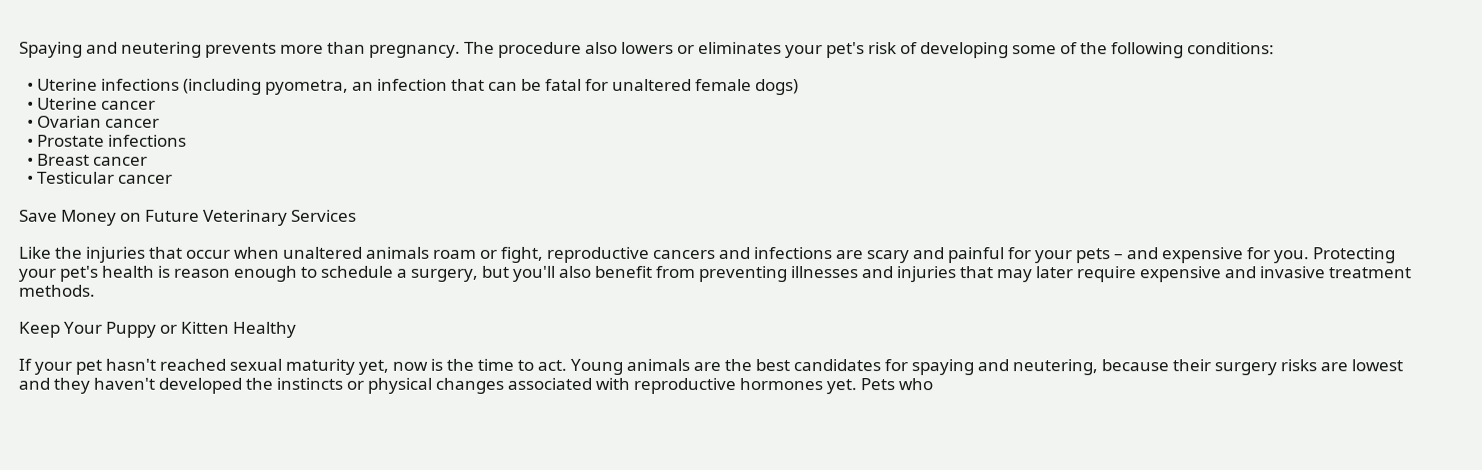Spaying and neutering prevents more than pregnancy. The procedure also lowers or eliminates your pet's risk of developing some of the following conditions:

  • Uterine infections (including pyometra, an infection that can be fatal for unaltered female dogs)
  • Uterine cancer
  • Ovarian cancer
  • Prostate infections
  • Breast cancer
  • Testicular cancer

Save Money on Future Veterinary Services

Like the injuries that occur when unaltered animals roam or fight, reproductive cancers and infections are scary and painful for your pets – and expensive for you. Protecting your pet's health is reason enough to schedule a surgery, but you'll also benefit from preventing illnesses and injuries that may later require expensive and invasive treatment methods.

Keep Your Puppy or Kitten Healthy

If your pet hasn't reached sexual maturity yet, now is the time to act. Young animals are the best candidates for spaying and neutering, because their surgery risks are lowest and they haven't developed the instincts or physical changes associated with reproductive hormones yet. Pets who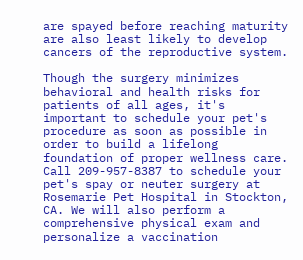are spayed before reaching maturity are also least likely to develop cancers of the reproductive system.

Though the surgery minimizes behavioral and health risks for patients of all ages, it's important to schedule your pet's procedure as soon as possible in order to build a lifelong foundation of proper wellness care. Call 209-957-8387 to schedule your pet's spay or neuter surgery at Rosemarie Pet Hospital in Stockton, CA. We will also perform a comprehensive physical exam and personalize a vaccination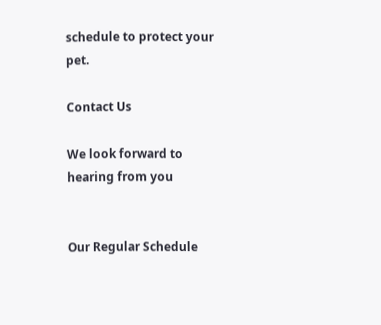schedule to protect your pet.

Contact Us

We look forward to hearing from you


Our Regular Schedule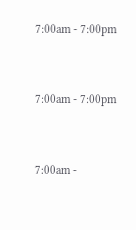7:00am - 7:00pm


7:00am - 7:00pm


7:00am -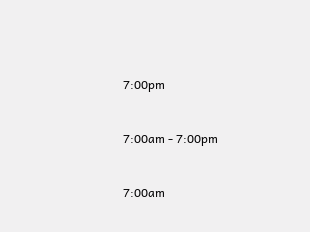7:00pm


7:00am - 7:00pm


7:00am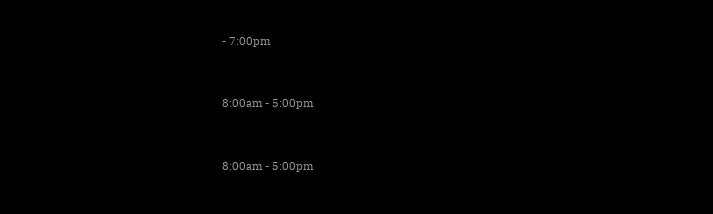- 7:00pm


8:00am - 5:00pm


8:00am - 5:00pm